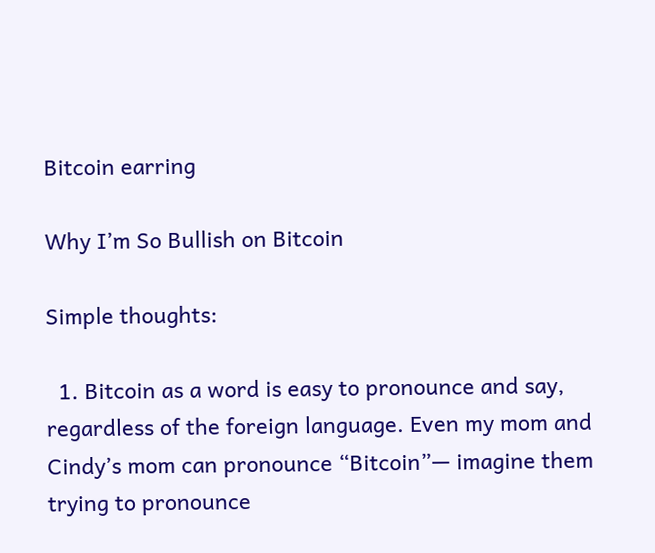Bitcoin earring

Why I’m So Bullish on Bitcoin

Simple thoughts:

  1. Bitcoin as a word is easy to pronounce and say, regardless of the foreign language. Even my mom and Cindy’s mom can pronounce “Bitcoin”— imagine them trying to pronounce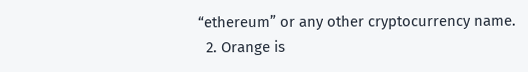“ethereum” or any other cryptocurrency name.
  2. Orange is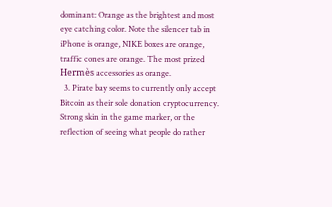dominant: Orange as the brightest and most eye catching color. Note the silencer tab in iPhone is orange, NIKE boxes are orange, traffic cones are orange. The most prized Hermès accessories as orange.
  3. Pirate bay seems to currently only accept Bitcoin as their sole donation cryptocurrency. Strong skin in the game marker, or the reflection of seeing what people do rather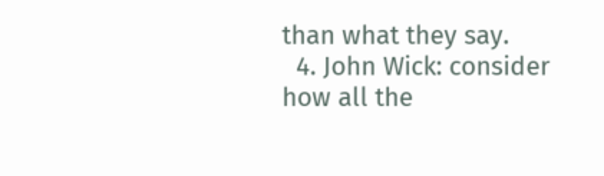than what they say.
  4. John Wick: consider how all the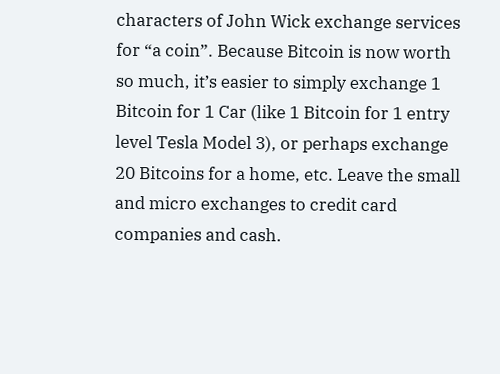characters of John Wick exchange services for “a coin”. Because Bitcoin is now worth so much, it’s easier to simply exchange 1 Bitcoin for 1 Car (like 1 Bitcoin for 1 entry level Tesla Model 3), or perhaps exchange 20 Bitcoins for a home, etc. Leave the small and micro exchanges to credit card companies and cash.